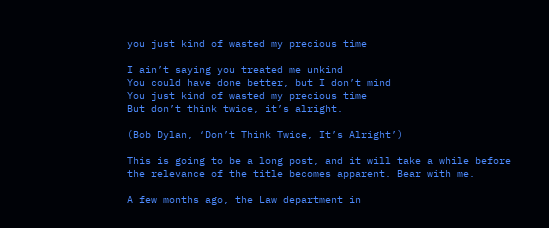you just kind of wasted my precious time

I ain’t saying you treated me unkind
You could have done better, but I don’t mind
You just kind of wasted my precious time
But don’t think twice, it’s alright.

(Bob Dylan, ‘Don’t Think Twice, It’s Alright’)

This is going to be a long post, and it will take a while before the relevance of the title becomes apparent. Bear with me.

A few months ago, the Law department in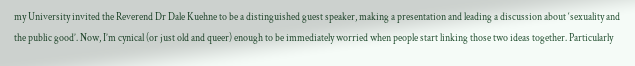my University invited the Reverend Dr Dale Kuehne to be a distinguished guest speaker, making a presentation and leading a discussion about ‘sexuality and the public good’. Now, I’m cynical (or just old and queer) enough to be immediately worried when people start linking those two ideas together. Particularly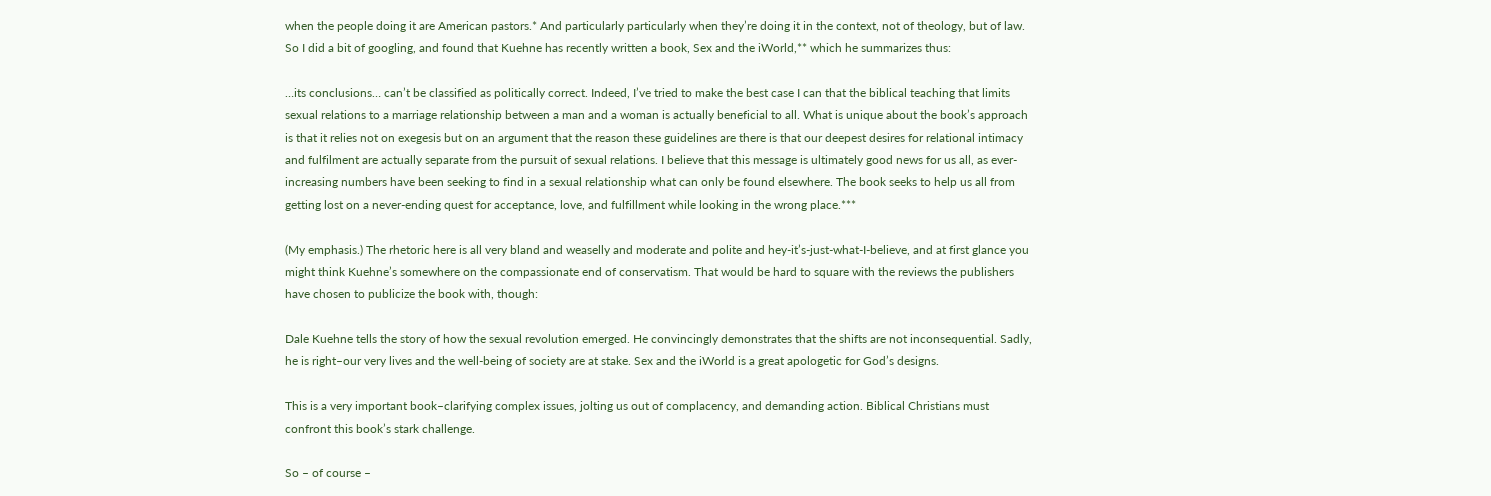when the people doing it are American pastors.* And particularly particularly when they’re doing it in the context, not of theology, but of law. So I did a bit of googling, and found that Kuehne has recently written a book, Sex and the iWorld,** which he summarizes thus:

…its conclusions… can’t be classified as politically correct. Indeed, I’ve tried to make the best case I can that the biblical teaching that limits sexual relations to a marriage relationship between a man and a woman is actually beneficial to all. What is unique about the book’s approach is that it relies not on exegesis but on an argument that the reason these guidelines are there is that our deepest desires for relational intimacy and fulfilment are actually separate from the pursuit of sexual relations. I believe that this message is ultimately good news for us all, as ever-increasing numbers have been seeking to find in a sexual relationship what can only be found elsewhere. The book seeks to help us all from getting lost on a never-ending quest for acceptance, love, and fulfillment while looking in the wrong place.***

(My emphasis.) The rhetoric here is all very bland and weaselly and moderate and polite and hey-it’s-just-what-I-believe, and at first glance you might think Kuehne’s somewhere on the compassionate end of conservatism. That would be hard to square with the reviews the publishers have chosen to publicize the book with, though:

Dale Kuehne tells the story of how the sexual revolution emerged. He convincingly demonstrates that the shifts are not inconsequential. Sadly, he is right–our very lives and the well-being of society are at stake. Sex and the iWorld is a great apologetic for God’s designs.

This is a very important book–clarifying complex issues, jolting us out of complacency, and demanding action. Biblical Christians must confront this book’s stark challenge.

So – of course –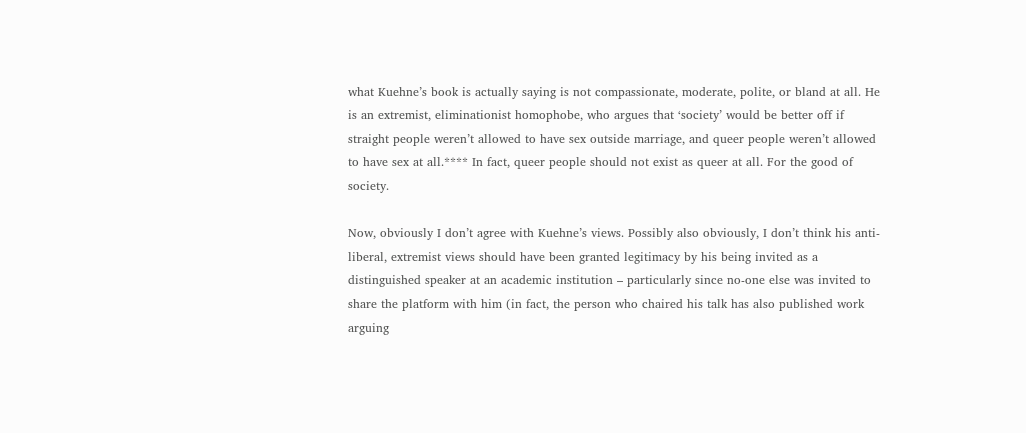what Kuehne’s book is actually saying is not compassionate, moderate, polite, or bland at all. He is an extremist, eliminationist homophobe, who argues that ‘society’ would be better off if straight people weren’t allowed to have sex outside marriage, and queer people weren’t allowed to have sex at all.**** In fact, queer people should not exist as queer at all. For the good of society.

Now, obviously I don’t agree with Kuehne’s views. Possibly also obviously, I don’t think his anti-liberal, extremist views should have been granted legitimacy by his being invited as a distinguished speaker at an academic institution – particularly since no-one else was invited to share the platform with him (in fact, the person who chaired his talk has also published work arguing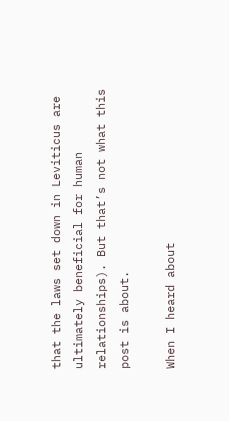that the laws set down in Leviticus are ultimately beneficial for human relationships). But that’s not what this post is about.

When I heard about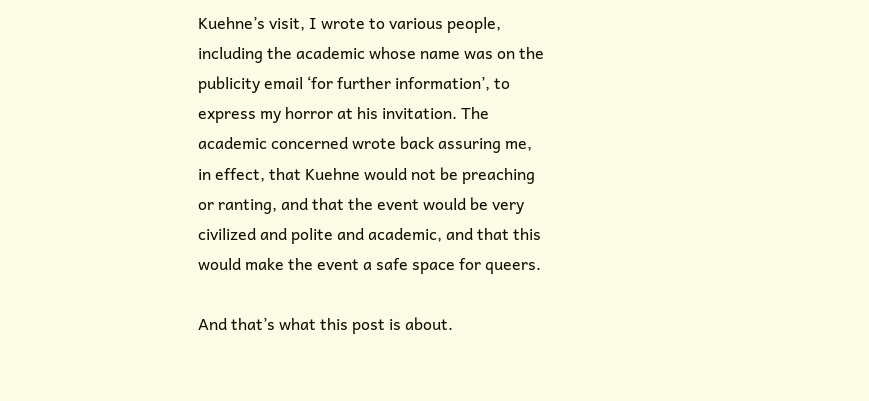Kuehne’s visit, I wrote to various people, including the academic whose name was on the publicity email ‘for further information’, to express my horror at his invitation. The academic concerned wrote back assuring me, in effect, that Kuehne would not be preaching or ranting, and that the event would be very civilized and polite and academic, and that this would make the event a safe space for queers.

And that’s what this post is about.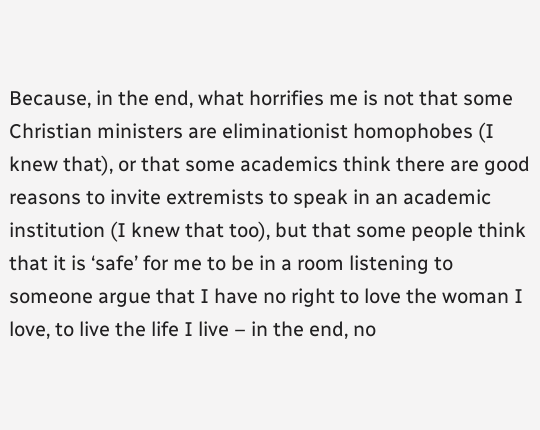Because, in the end, what horrifies me is not that some Christian ministers are eliminationist homophobes (I knew that), or that some academics think there are good reasons to invite extremists to speak in an academic institution (I knew that too), but that some people think that it is ‘safe’ for me to be in a room listening to someone argue that I have no right to love the woman I love, to live the life I live – in the end, no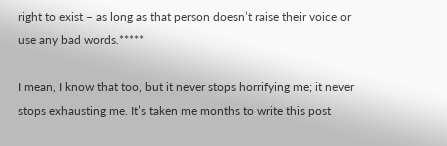right to exist – as long as that person doesn’t raise their voice or use any bad words.*****

I mean, I know that too, but it never stops horrifying me; it never stops exhausting me. It’s taken me months to write this post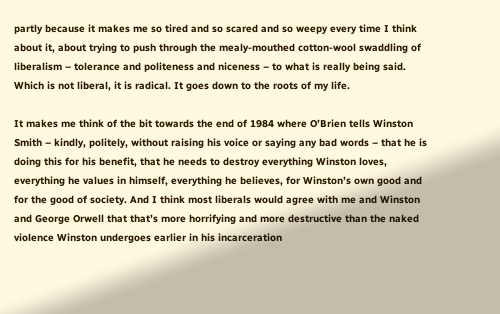partly because it makes me so tired and so scared and so weepy every time I think about it, about trying to push through the mealy-mouthed cotton-wool swaddling of liberalism – tolerance and politeness and niceness – to what is really being said. Which is not liberal, it is radical. It goes down to the roots of my life.

It makes me think of the bit towards the end of 1984 where O’Brien tells Winston Smith – kindly, politely, without raising his voice or saying any bad words – that he is doing this for his benefit, that he needs to destroy everything Winston loves, everything he values in himself, everything he believes, for Winston’s own good and for the good of society. And I think most liberals would agree with me and Winston and George Orwell that that’s more horrifying and more destructive than the naked violence Winston undergoes earlier in his incarceration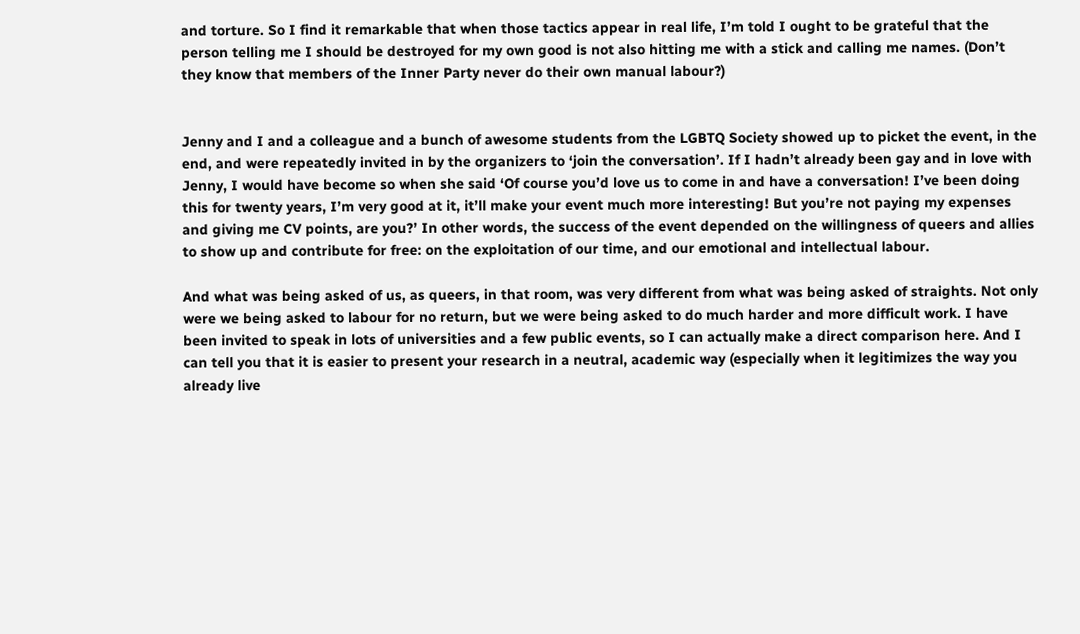and torture. So I find it remarkable that when those tactics appear in real life, I’m told I ought to be grateful that the person telling me I should be destroyed for my own good is not also hitting me with a stick and calling me names. (Don’t they know that members of the Inner Party never do their own manual labour?)


Jenny and I and a colleague and a bunch of awesome students from the LGBTQ Society showed up to picket the event, in the end, and were repeatedly invited in by the organizers to ‘join the conversation’. If I hadn’t already been gay and in love with Jenny, I would have become so when she said ‘Of course you’d love us to come in and have a conversation! I’ve been doing this for twenty years, I’m very good at it, it’ll make your event much more interesting! But you’re not paying my expenses and giving me CV points, are you?’ In other words, the success of the event depended on the willingness of queers and allies to show up and contribute for free: on the exploitation of our time, and our emotional and intellectual labour.

And what was being asked of us, as queers, in that room, was very different from what was being asked of straights. Not only were we being asked to labour for no return, but we were being asked to do much harder and more difficult work. I have been invited to speak in lots of universities and a few public events, so I can actually make a direct comparison here. And I can tell you that it is easier to present your research in a neutral, academic way (especially when it legitimizes the way you already live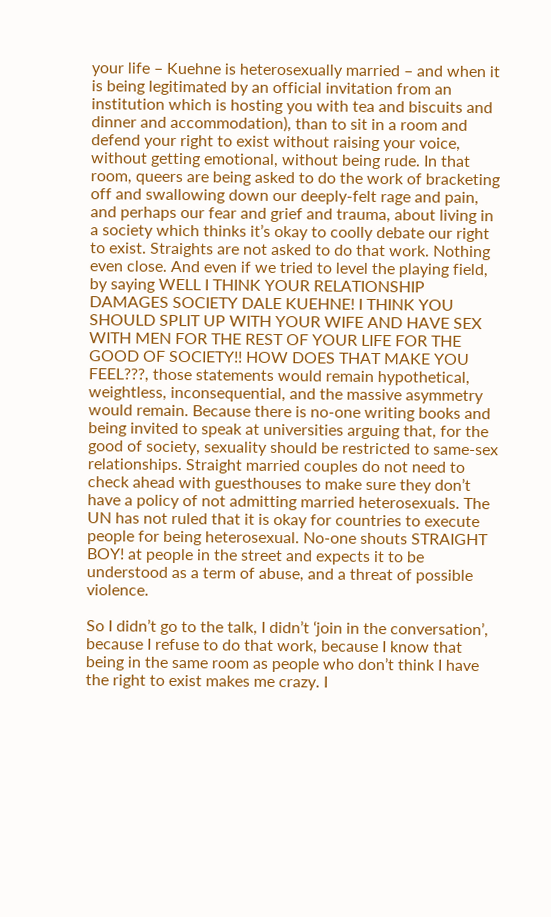your life – Kuehne is heterosexually married – and when it is being legitimated by an official invitation from an institution which is hosting you with tea and biscuits and dinner and accommodation), than to sit in a room and defend your right to exist without raising your voice, without getting emotional, without being rude. In that room, queers are being asked to do the work of bracketing off and swallowing down our deeply-felt rage and pain, and perhaps our fear and grief and trauma, about living in a society which thinks it’s okay to coolly debate our right to exist. Straights are not asked to do that work. Nothing even close. And even if we tried to level the playing field, by saying WELL I THINK YOUR RELATIONSHIP DAMAGES SOCIETY DALE KUEHNE! I THINK YOU SHOULD SPLIT UP WITH YOUR WIFE AND HAVE SEX WITH MEN FOR THE REST OF YOUR LIFE FOR THE GOOD OF SOCIETY!! HOW DOES THAT MAKE YOU FEEL???, those statements would remain hypothetical, weightless, inconsequential, and the massive asymmetry would remain. Because there is no-one writing books and being invited to speak at universities arguing that, for the good of society, sexuality should be restricted to same-sex relationships. Straight married couples do not need to check ahead with guesthouses to make sure they don’t have a policy of not admitting married heterosexuals. The UN has not ruled that it is okay for countries to execute people for being heterosexual. No-one shouts STRAIGHT BOY! at people in the street and expects it to be understood as a term of abuse, and a threat of possible violence.

So I didn’t go to the talk, I didn’t ‘join in the conversation’, because I refuse to do that work, because I know that being in the same room as people who don’t think I have the right to exist makes me crazy. I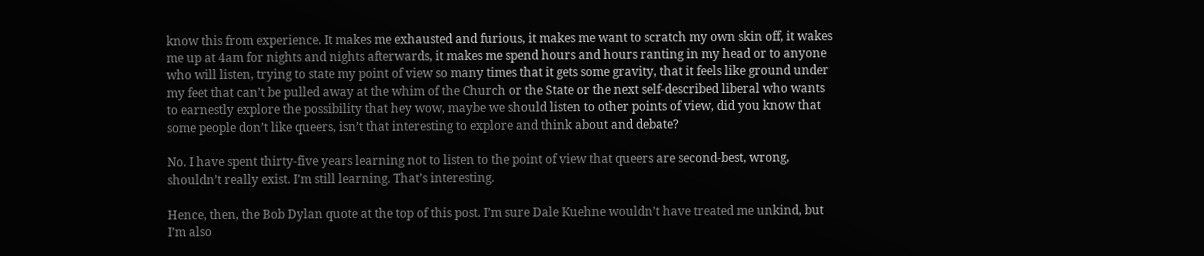know this from experience. It makes me exhausted and furious, it makes me want to scratch my own skin off, it wakes me up at 4am for nights and nights afterwards, it makes me spend hours and hours ranting in my head or to anyone who will listen, trying to state my point of view so many times that it gets some gravity, that it feels like ground under my feet that can’t be pulled away at the whim of the Church or the State or the next self-described liberal who wants to earnestly explore the possibility that hey wow, maybe we should listen to other points of view, did you know that some people don’t like queers, isn’t that interesting to explore and think about and debate?

No. I have spent thirty-five years learning not to listen to the point of view that queers are second-best, wrong, shouldn’t really exist. I’m still learning. That’s interesting.

Hence, then, the Bob Dylan quote at the top of this post. I’m sure Dale Kuehne wouldn’t have treated me unkind, but I’m also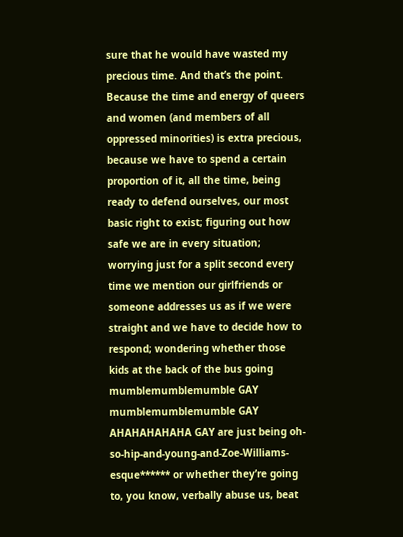sure that he would have wasted my precious time. And that’s the point. Because the time and energy of queers and women (and members of all oppressed minorities) is extra precious, because we have to spend a certain proportion of it, all the time, being ready to defend ourselves, our most basic right to exist; figuring out how safe we are in every situation; worrying just for a split second every time we mention our girlfriends or someone addresses us as if we were straight and we have to decide how to respond; wondering whether those kids at the back of the bus going mumblemumblemumble GAY mumblemumblemumble GAY AHAHAHAHAHA GAY are just being oh-so-hip-and-young-and-Zoe-Williams-esque****** or whether they’re going to, you know, verbally abuse us, beat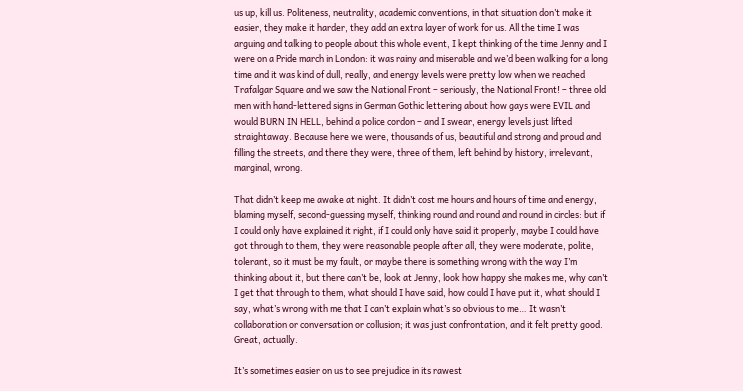us up, kill us. Politeness, neutrality, academic conventions, in that situation don’t make it easier, they make it harder, they add an extra layer of work for us. All the time I was arguing and talking to people about this whole event, I kept thinking of the time Jenny and I were on a Pride march in London: it was rainy and miserable and we’d been walking for a long time and it was kind of dull, really, and energy levels were pretty low when we reached Trafalgar Square and we saw the National Front – seriously, the National Front! – three old men with hand-lettered signs in German Gothic lettering about how gays were EVIL and would BURN IN HELL, behind a police cordon – and I swear, energy levels just lifted straightaway. Because here we were, thousands of us, beautiful and strong and proud and filling the streets, and there they were, three of them, left behind by history, irrelevant, marginal, wrong.

That didn’t keep me awake at night. It didn’t cost me hours and hours of time and energy, blaming myself, second-guessing myself, thinking round and round and round in circles: but if I could only have explained it right, if I could only have said it properly, maybe I could have got through to them, they were reasonable people after all, they were moderate, polite, tolerant, so it must be my fault, or maybe there is something wrong with the way I’m thinking about it, but there can’t be, look at Jenny, look how happy she makes me, why can’t I get that through to them, what should I have said, how could I have put it, what should I say, what’s wrong with me that I can’t explain what’s so obvious to me… It wasn’t collaboration or conversation or collusion; it was just confrontation, and it felt pretty good. Great, actually.

It’s sometimes easier on us to see prejudice in its rawest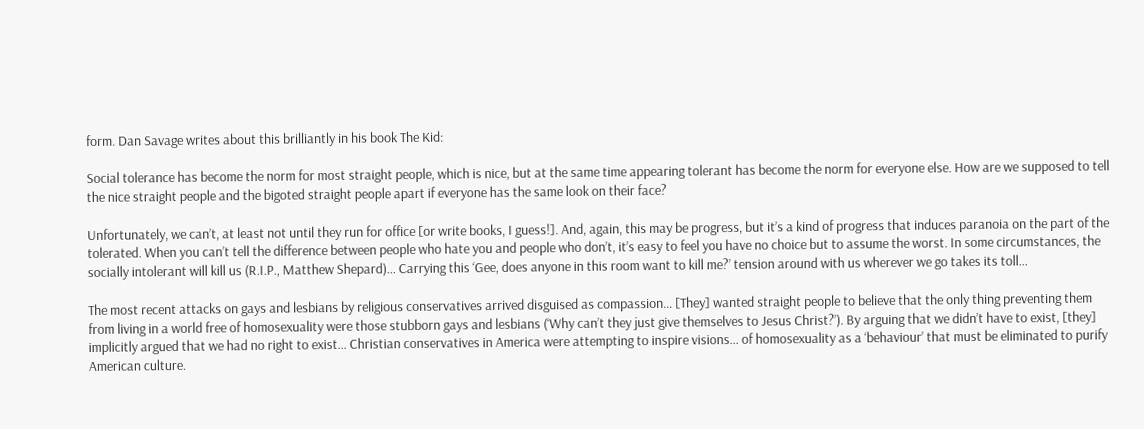form. Dan Savage writes about this brilliantly in his book The Kid:

Social tolerance has become the norm for most straight people, which is nice, but at the same time appearing tolerant has become the norm for everyone else. How are we supposed to tell the nice straight people and the bigoted straight people apart if everyone has the same look on their face?

Unfortunately, we can’t, at least not until they run for office [or write books, I guess!]. And, again, this may be progress, but it’s a kind of progress that induces paranoia on the part of the tolerated. When you can’t tell the difference between people who hate you and people who don’t, it’s easy to feel you have no choice but to assume the worst. In some circumstances, the socially intolerant will kill us (R.I.P., Matthew Shepard)… Carrying this ‘Gee, does anyone in this room want to kill me?’ tension around with us wherever we go takes its toll…

The most recent attacks on gays and lesbians by religious conservatives arrived disguised as compassion… [They] wanted straight people to believe that the only thing preventing them from living in a world free of homosexuality were those stubborn gays and lesbians (‘Why can’t they just give themselves to Jesus Christ?’). By arguing that we didn’t have to exist, [they] implicitly argued that we had no right to exist… Christian conservatives in America were attempting to inspire visions… of homosexuality as a ‘behaviour’ that must be eliminated to purify American culture.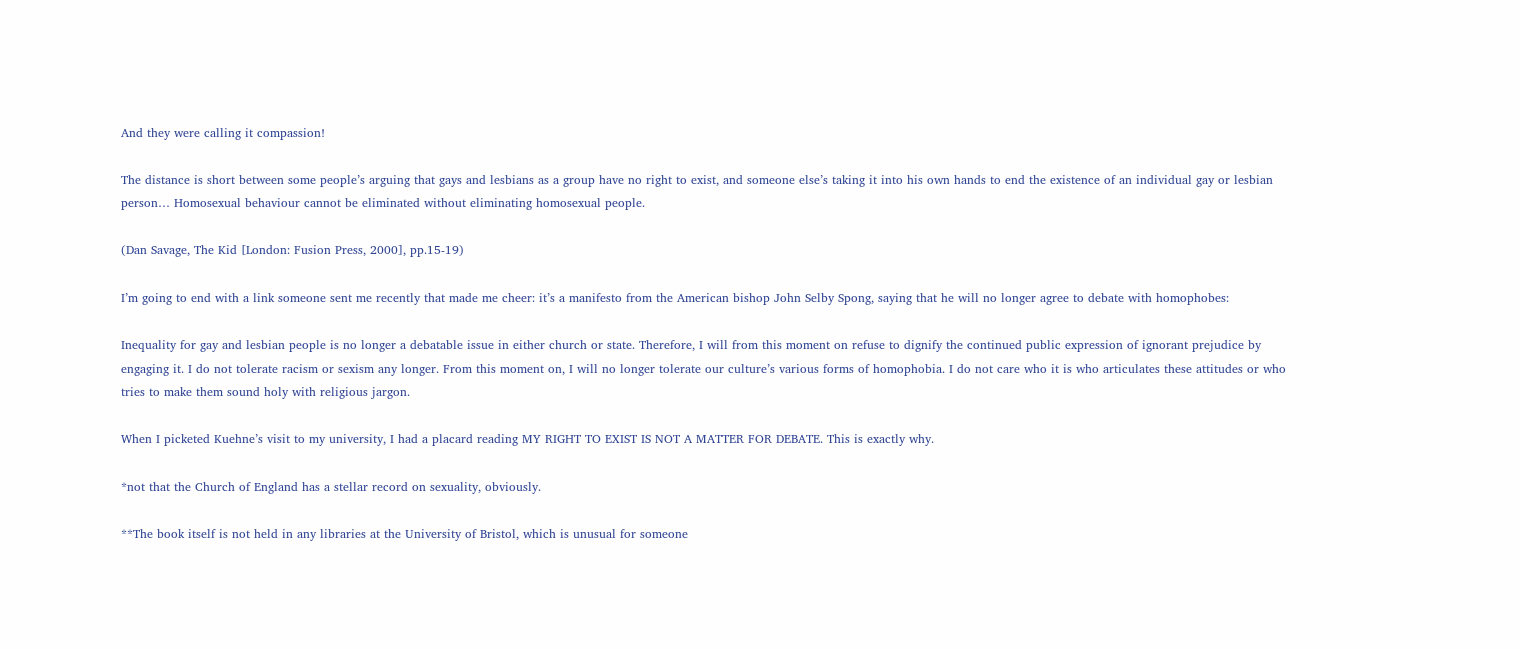And they were calling it compassion!

The distance is short between some people’s arguing that gays and lesbians as a group have no right to exist, and someone else’s taking it into his own hands to end the existence of an individual gay or lesbian person… Homosexual behaviour cannot be eliminated without eliminating homosexual people.

(Dan Savage, The Kid [London: Fusion Press, 2000], pp.15-19)

I’m going to end with a link someone sent me recently that made me cheer: it’s a manifesto from the American bishop John Selby Spong, saying that he will no longer agree to debate with homophobes:

Inequality for gay and lesbian people is no longer a debatable issue in either church or state. Therefore, I will from this moment on refuse to dignify the continued public expression of ignorant prejudice by engaging it. I do not tolerate racism or sexism any longer. From this moment on, I will no longer tolerate our culture’s various forms of homophobia. I do not care who it is who articulates these attitudes or who tries to make them sound holy with religious jargon.

When I picketed Kuehne’s visit to my university, I had a placard reading MY RIGHT TO EXIST IS NOT A MATTER FOR DEBATE. This is exactly why.

*not that the Church of England has a stellar record on sexuality, obviously.

**The book itself is not held in any libraries at the University of Bristol, which is unusual for someone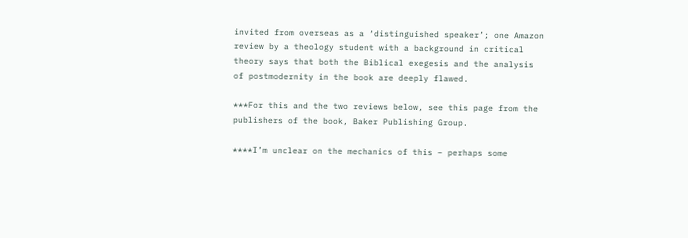invited from overseas as a ‘distinguished speaker’; one Amazon review by a theology student with a background in critical theory says that both the Biblical exegesis and the analysis of postmodernity in the book are deeply flawed.

***For this and the two reviews below, see this page from the publishers of the book, Baker Publishing Group.

****I’m unclear on the mechanics of this – perhaps some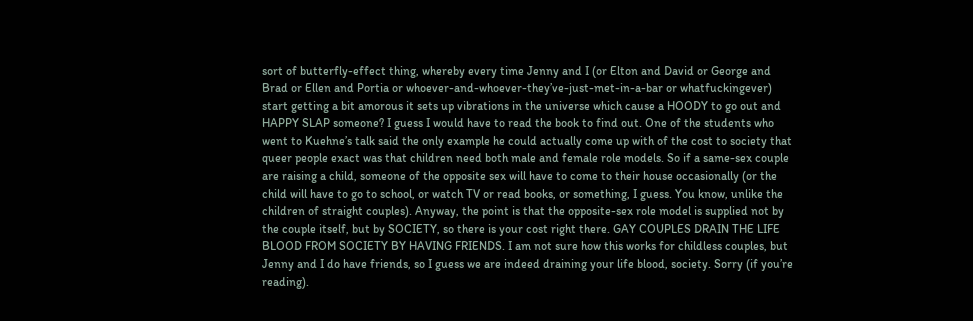sort of butterfly-effect thing, whereby every time Jenny and I (or Elton and David or George and Brad or Ellen and Portia or whoever-and-whoever-they’ve-just-met-in-a-bar or whatfuckingever) start getting a bit amorous it sets up vibrations in the universe which cause a HOODY to go out and HAPPY SLAP someone? I guess I would have to read the book to find out. One of the students who went to Kuehne’s talk said the only example he could actually come up with of the cost to society that queer people exact was that children need both male and female role models. So if a same-sex couple are raising a child, someone of the opposite sex will have to come to their house occasionally (or the child will have to go to school, or watch TV or read books, or something, I guess. You know, unlike the children of straight couples). Anyway, the point is that the opposite-sex role model is supplied not by the couple itself, but by SOCIETY, so there is your cost right there. GAY COUPLES DRAIN THE LIFE BLOOD FROM SOCIETY BY HAVING FRIENDS. I am not sure how this works for childless couples, but Jenny and I do have friends, so I guess we are indeed draining your life blood, society. Sorry (if you’re reading).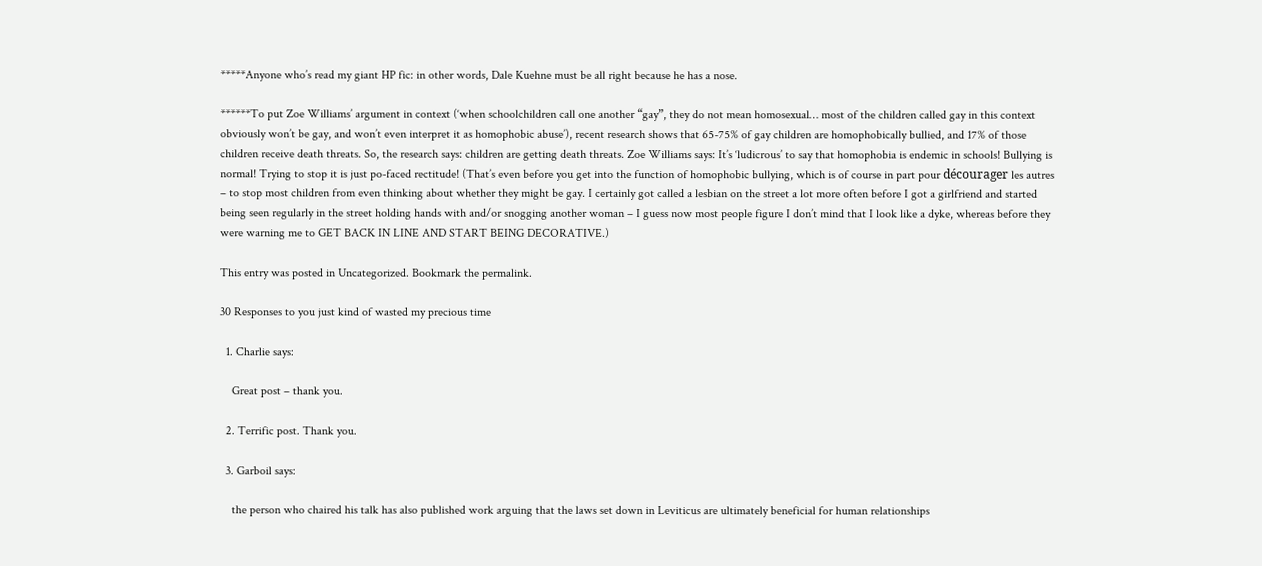*****Anyone who’s read my giant HP fic: in other words, Dale Kuehne must be all right because he has a nose.

******To put Zoe Williams’ argument in context (‘when schoolchildren call one another “gay”, they do not mean homosexual… most of the children called gay in this context obviously won’t be gay, and won’t even interpret it as homophobic abuse’), recent research shows that 65-75% of gay children are homophobically bullied, and 17% of those children receive death threats. So, the research says: children are getting death threats. Zoe Williams says: It’s ‘ludicrous’ to say that homophobia is endemic in schools! Bullying is normal! Trying to stop it is just po-faced rectitude! (That’s even before you get into the function of homophobic bullying, which is of course in part pour décourager les autres – to stop most children from even thinking about whether they might be gay. I certainly got called a lesbian on the street a lot more often before I got a girlfriend and started being seen regularly in the street holding hands with and/or snogging another woman – I guess now most people figure I don’t mind that I look like a dyke, whereas before they were warning me to GET BACK IN LINE AND START BEING DECORATIVE.)

This entry was posted in Uncategorized. Bookmark the permalink.

30 Responses to you just kind of wasted my precious time

  1. Charlie says:

    Great post – thank you.

  2. Terrific post. Thank you.

  3. Garboil says:

    the person who chaired his talk has also published work arguing that the laws set down in Leviticus are ultimately beneficial for human relationships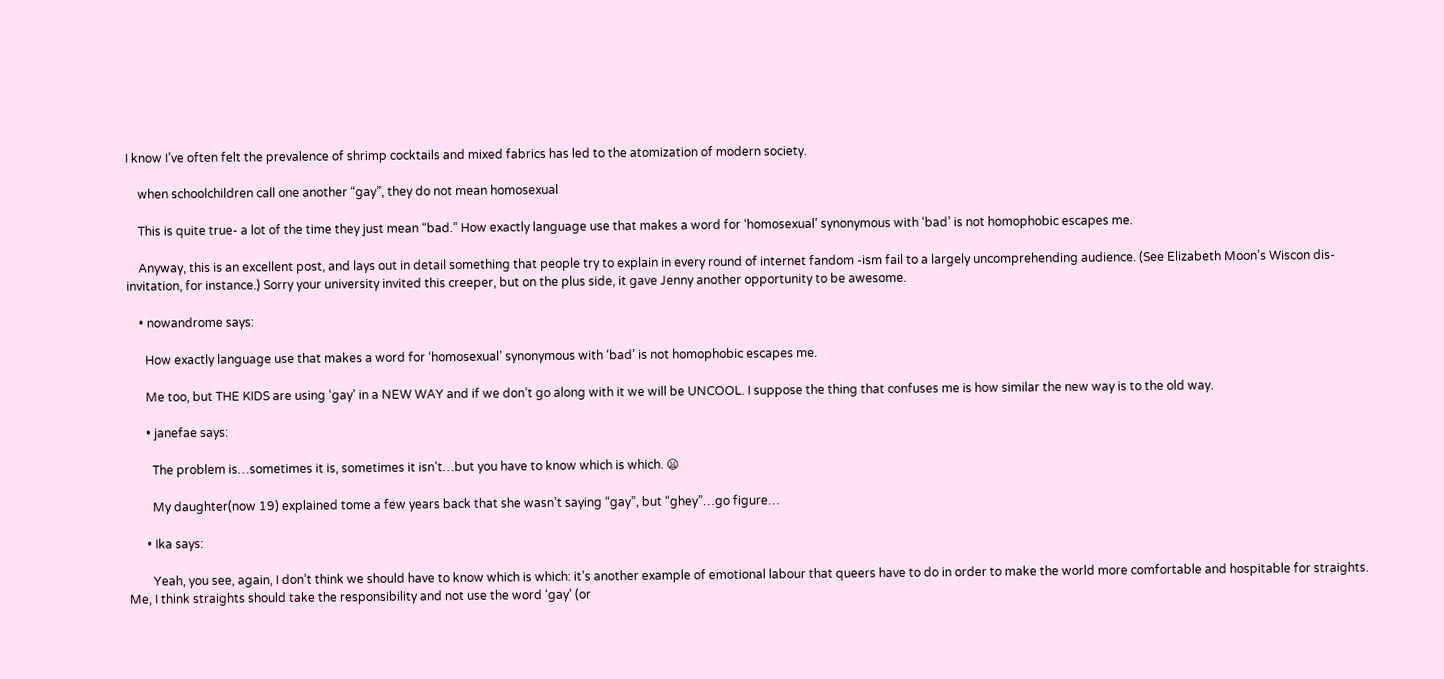I know I’ve often felt the prevalence of shrimp cocktails and mixed fabrics has led to the atomization of modern society.

    when schoolchildren call one another “gay”, they do not mean homosexual

    This is quite true- a lot of the time they just mean “bad.” How exactly language use that makes a word for ‘homosexual’ synonymous with ‘bad’ is not homophobic escapes me.

    Anyway, this is an excellent post, and lays out in detail something that people try to explain in every round of internet fandom -ism fail to a largely uncomprehending audience. (See Elizabeth Moon’s Wiscon dis-invitation, for instance.) Sorry your university invited this creeper, but on the plus side, it gave Jenny another opportunity to be awesome.

    • nowandrome says:

      How exactly language use that makes a word for ‘homosexual’ synonymous with ‘bad’ is not homophobic escapes me.

      Me too, but THE KIDS are using ‘gay’ in a NEW WAY and if we don’t go along with it we will be UNCOOL. I suppose the thing that confuses me is how similar the new way is to the old way.

      • janefae says:

        The problem is…sometimes it is, sometimes it isn’t…but you have to know which is which. 😦

        My daughter(now 19) explained tome a few years back that she wasn’t saying “gay”, but “ghey”…go figure…

      • Ika says:

        Yeah, you see, again, I don’t think we should have to know which is which: it’s another example of emotional labour that queers have to do in order to make the world more comfortable and hospitable for straights. Me, I think straights should take the responsibility and not use the word ‘gay’ (or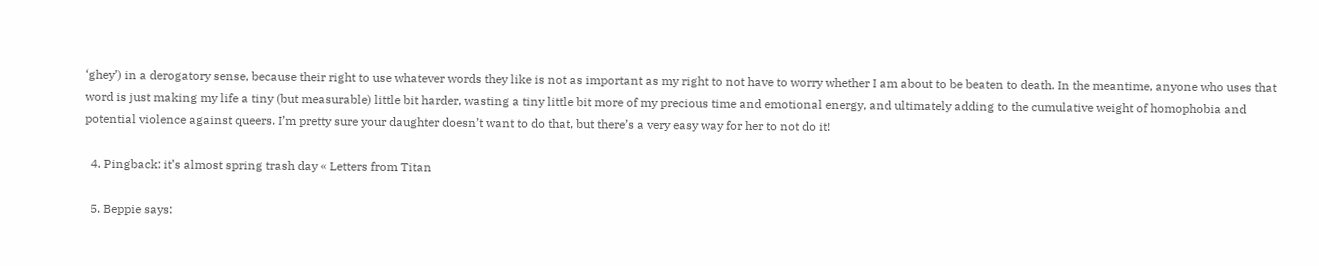‘ghey’) in a derogatory sense, because their right to use whatever words they like is not as important as my right to not have to worry whether I am about to be beaten to death. In the meantime, anyone who uses that word is just making my life a tiny (but measurable) little bit harder, wasting a tiny little bit more of my precious time and emotional energy, and ultimately adding to the cumulative weight of homophobia and potential violence against queers. I’m pretty sure your daughter doesn’t want to do that, but there’s a very easy way for her to not do it!

  4. Pingback: it’s almost spring trash day « Letters from Titan

  5. Beppie says: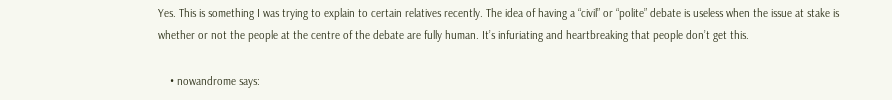Yes. This is something I was trying to explain to certain relatives recently. The idea of having a “civil” or “polite” debate is useless when the issue at stake is whether or not the people at the centre of the debate are fully human. It’s infuriating and heartbreaking that people don’t get this.

    • nowandrome says: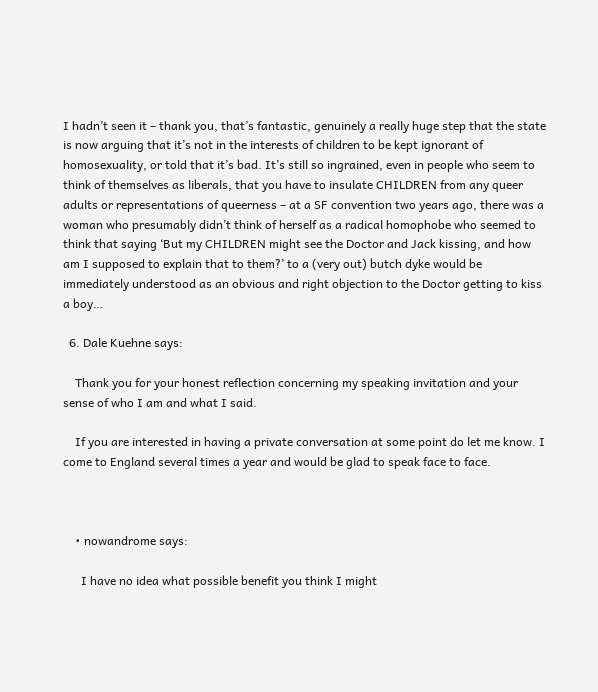I hadn’t seen it – thank you, that’s fantastic, genuinely a really huge step that the state is now arguing that it’s not in the interests of children to be kept ignorant of homosexuality, or told that it’s bad. It’s still so ingrained, even in people who seem to think of themselves as liberals, that you have to insulate CHILDREN from any queer adults or representations of queerness – at a SF convention two years ago, there was a woman who presumably didn’t think of herself as a radical homophobe who seemed to think that saying ‘But my CHILDREN might see the Doctor and Jack kissing, and how am I supposed to explain that to them?’ to a (very out) butch dyke would be immediately understood as an obvious and right objection to the Doctor getting to kiss a boy…

  6. Dale Kuehne says:

    Thank you for your honest reflection concerning my speaking invitation and your sense of who I am and what I said.

    If you are interested in having a private conversation at some point do let me know. I come to England several times a year and would be glad to speak face to face.



    • nowandrome says:

      I have no idea what possible benefit you think I might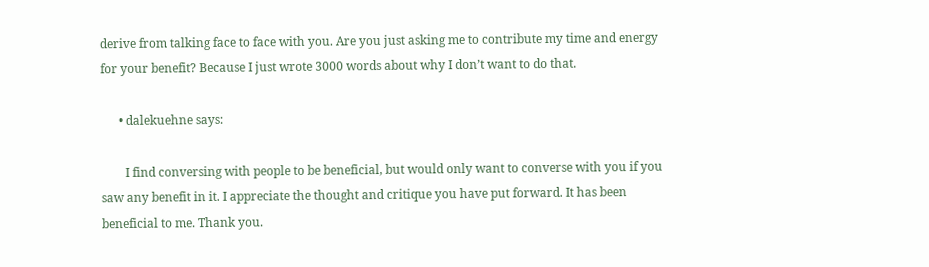derive from talking face to face with you. Are you just asking me to contribute my time and energy for your benefit? Because I just wrote 3000 words about why I don’t want to do that.

      • dalekuehne says:

        I find conversing with people to be beneficial, but would only want to converse with you if you saw any benefit in it. I appreciate the thought and critique you have put forward. It has been beneficial to me. Thank you.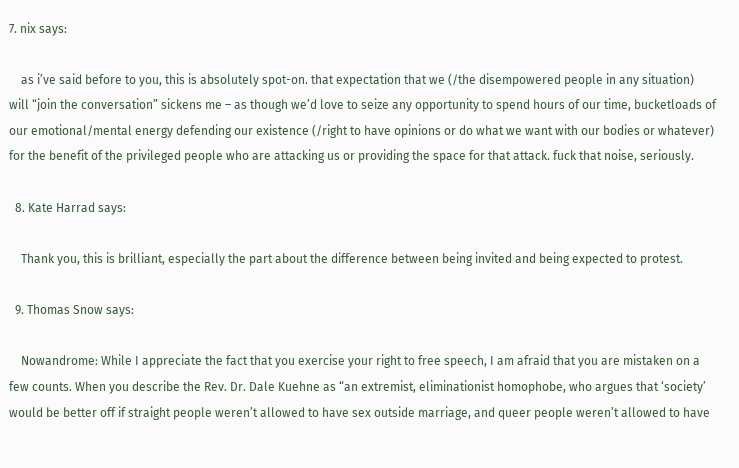7. nix says:

    as i’ve said before to you, this is absolutely spot-on. that expectation that we (/the disempowered people in any situation) will “join the conversation” sickens me – as though we’d love to seize any opportunity to spend hours of our time, bucketloads of our emotional/mental energy defending our existence (/right to have opinions or do what we want with our bodies or whatever) for the benefit of the privileged people who are attacking us or providing the space for that attack. fuck that noise, seriously.

  8. Kate Harrad says:

    Thank you, this is brilliant, especially the part about the difference between being invited and being expected to protest.

  9. Thomas Snow says:

    Nowandrome: While I appreciate the fact that you exercise your right to free speech, I am afraid that you are mistaken on a few counts. When you describe the Rev. Dr. Dale Kuehne as “an extremist, eliminationist homophobe, who argues that ‘society’ would be better off if straight people weren’t allowed to have sex outside marriage, and queer people weren’t allowed to have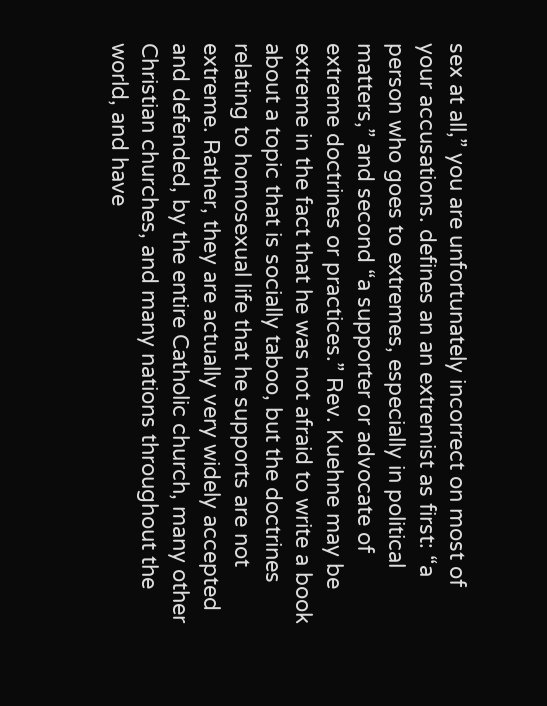sex at all,” you are unfortunately incorrect on most of your accusations. defines an an extremist as first: “a person who goes to extremes, especially in political matters,” and second “a supporter or advocate of extreme doctrines or practices.” Rev. Kuehne may be extreme in the fact that he was not afraid to write a book about a topic that is socially taboo, but the doctrines relating to homosexual life that he supports are not extreme. Rather, they are actually very widely accepted and defended, by the entire Catholic church, many other Christian churches, and many nations throughout the world, and have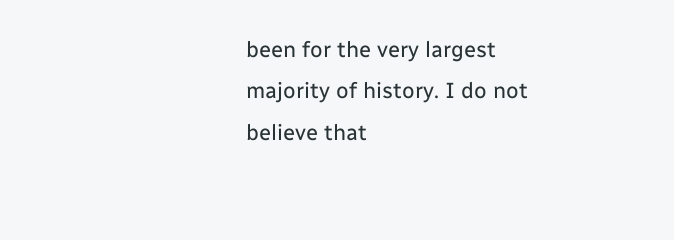been for the very largest majority of history. I do not believe that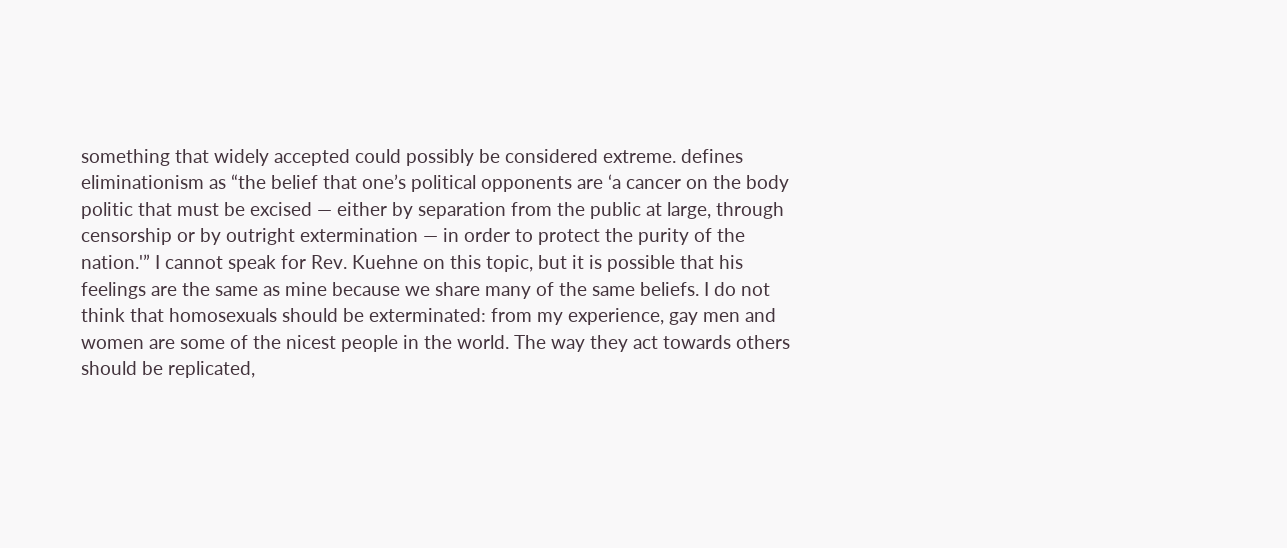something that widely accepted could possibly be considered extreme. defines eliminationism as “the belief that one’s political opponents are ‘a cancer on the body politic that must be excised — either by separation from the public at large, through censorship or by outright extermination — in order to protect the purity of the nation.'” I cannot speak for Rev. Kuehne on this topic, but it is possible that his feelings are the same as mine because we share many of the same beliefs. I do not think that homosexuals should be exterminated: from my experience, gay men and women are some of the nicest people in the world. The way they act towards others should be replicated,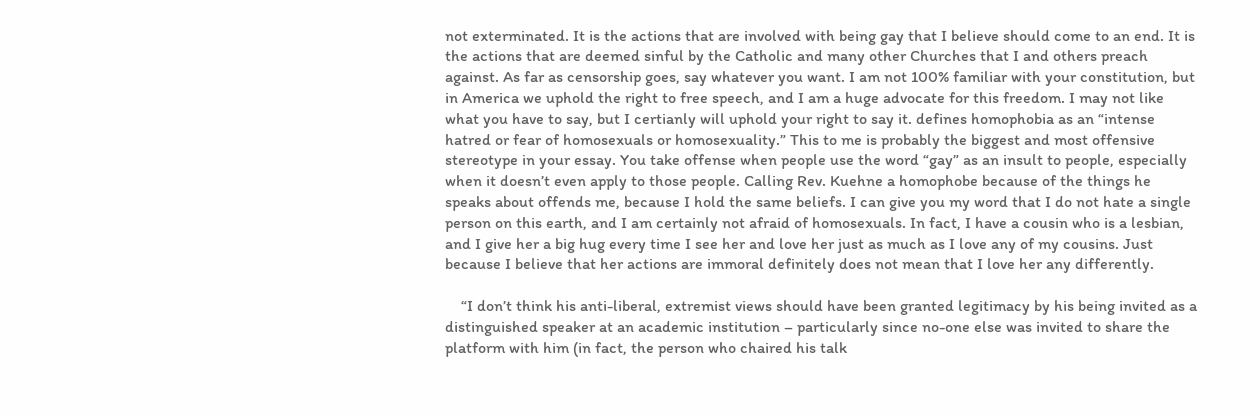not exterminated. It is the actions that are involved with being gay that I believe should come to an end. It is the actions that are deemed sinful by the Catholic and many other Churches that I and others preach against. As far as censorship goes, say whatever you want. I am not 100% familiar with your constitution, but in America we uphold the right to free speech, and I am a huge advocate for this freedom. I may not like what you have to say, but I certianly will uphold your right to say it. defines homophobia as an “intense hatred or fear of homosexuals or homosexuality.” This to me is probably the biggest and most offensive stereotype in your essay. You take offense when people use the word “gay” as an insult to people, especially when it doesn’t even apply to those people. Calling Rev. Kuehne a homophobe because of the things he speaks about offends me, because I hold the same beliefs. I can give you my word that I do not hate a single person on this earth, and I am certainly not afraid of homosexuals. In fact, I have a cousin who is a lesbian, and I give her a big hug every time I see her and love her just as much as I love any of my cousins. Just because I believe that her actions are immoral definitely does not mean that I love her any differently.

    “I don’t think his anti-liberal, extremist views should have been granted legitimacy by his being invited as a distinguished speaker at an academic institution – particularly since no-one else was invited to share the platform with him (in fact, the person who chaired his talk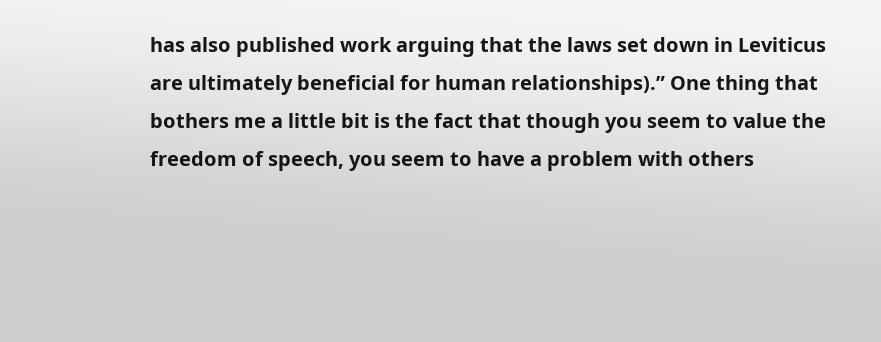has also published work arguing that the laws set down in Leviticus are ultimately beneficial for human relationships).” One thing that bothers me a little bit is the fact that though you seem to value the freedom of speech, you seem to have a problem with others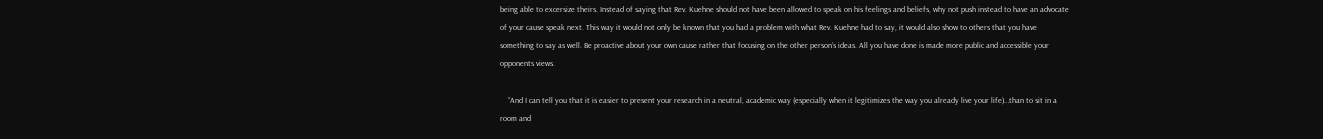being able to excersize theirs. Instead of saying that Rev. Kuehne should not have been allowed to speak on his feelings and beliefs, why not push instead to have an advocate of your cause speak next. This way it would not only be known that you had a problem with what Rev. Kuehne had to say, it would also show to others that you have something to say as well. Be proactive about your own cause rather that focusing on the other person’s ideas. All you have done is made more public and accessible your opponents views.

    “And I can tell you that it is easier to present your research in a neutral, academic way (especially when it legitimizes the way you already live your life)…than to sit in a room and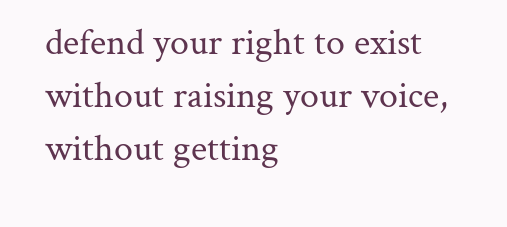defend your right to exist without raising your voice, without getting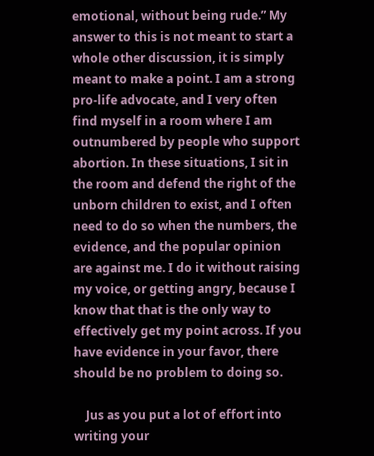emotional, without being rude.” My answer to this is not meant to start a whole other discussion, it is simply meant to make a point. I am a strong pro-life advocate, and I very often find myself in a room where I am outnumbered by people who support abortion. In these situations, I sit in the room and defend the right of the unborn children to exist, and I often need to do so when the numbers, the evidence, and the popular opinion are against me. I do it without raising my voice, or getting angry, because I know that that is the only way to effectively get my point across. If you have evidence in your favor, there should be no problem to doing so.

    Jus as you put a lot of effort into writing your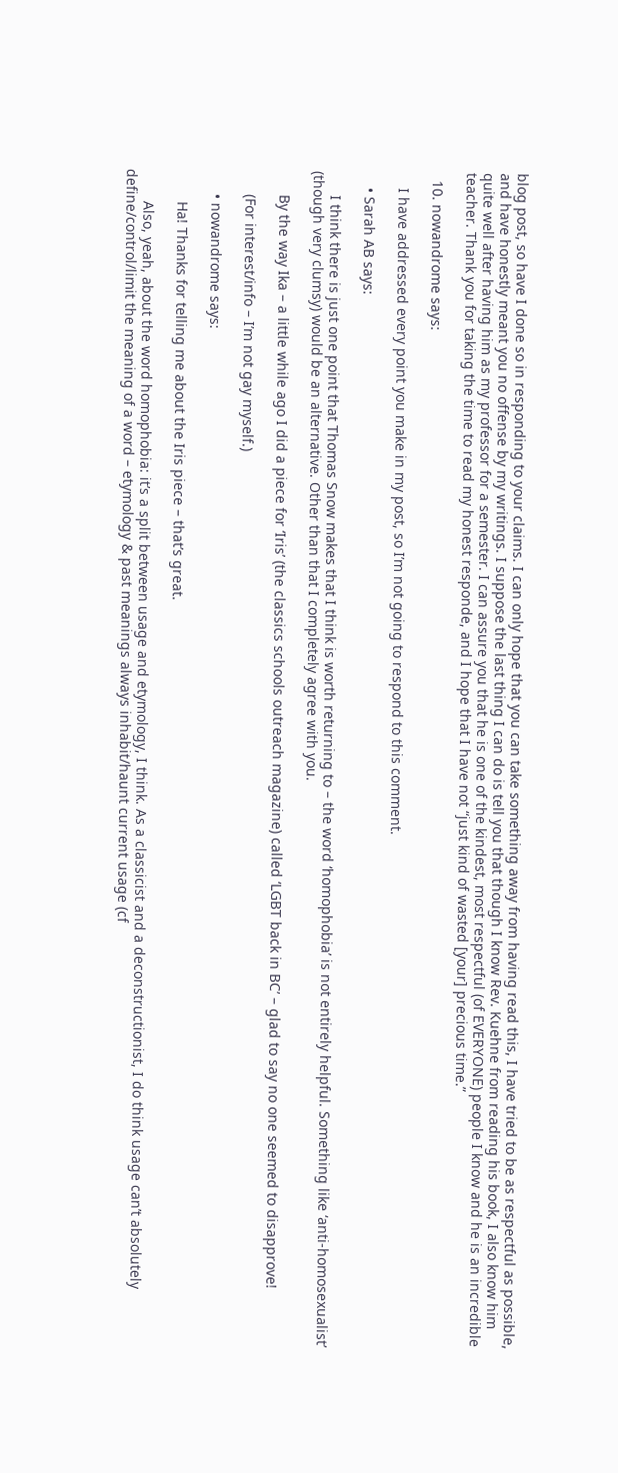blog post, so have I done so in responding to your claims. I can only hope that you can take something away from having read this, I have tried to be as respectful as possible, and have honestly meant you no offense by my writings. I suppose the last thing I can do is tell you that though I know Rev. Kuehne from reading his book, I also know him quite well after having him as my professor for a semester. I can assure you that he is one of the kindest, most respectful (of EVERYONE) people I know and he is an incredible teacher. Thank you for taking the time to read my honest responde, and I hope that I have not “just kind of wasted [your] precious time.”

  10. nowandrome says:

    I have addressed every point you make in my post, so I’m not going to respond to this comment.

    • Sarah AB says:

      I think there is just one point that Thomas Snow makes that I think is worth returning to – the word ‘homophobia’ is not entirely helpful. Something like ‘anti-homosexualist’ (though very clumsy) would be an alternative. Other than that I completely agree with you.

      By the way Ika – a little while ago I did a piece for ‘Iris’ (the classics schools outreach magazine) called ‘LGBT back in BC’ – glad to say no one seemed to disapprove!

      (For interest/info – I’m not gay myself.)

      • nowandrome says:

        Ha! Thanks for telling me about the Iris piece – that’s great.

        Also, yeah, about the word homophobia: it’s a split between usage and etymology, I think. As a classicist and a deconstructionist, I do think usage can’t absolutely define/control/limit the meaning of a word – etymology & past meanings always inhabit/haunt current usage (cf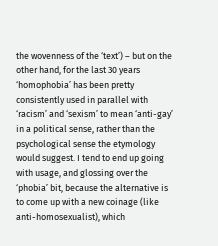the wovenness of the ‘text’) – but on the other hand, for the last 30 years ‘homophobia’ has been pretty consistently used in parallel with ‘racism’ and ‘sexism’ to mean ‘anti-gay’ in a political sense, rather than the psychological sense the etymology would suggest. I tend to end up going with usage, and glossing over the ‘phobia’ bit, because the alternative is to come up with a new coinage (like anti-homosexualist), which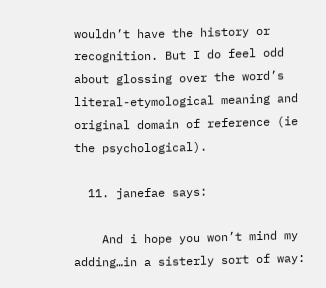wouldn’t have the history or recognition. But I do feel odd about glossing over the word’s literal-etymological meaning and original domain of reference (ie the psychological).

  11. janefae says:

    And i hope you won’t mind my adding…in a sisterly sort of way: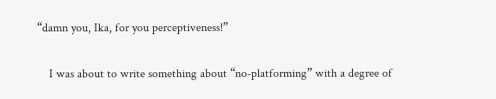“damn you, Ika, for you perceptiveness!”

    I was about to write something about “no-platforming” with a degree of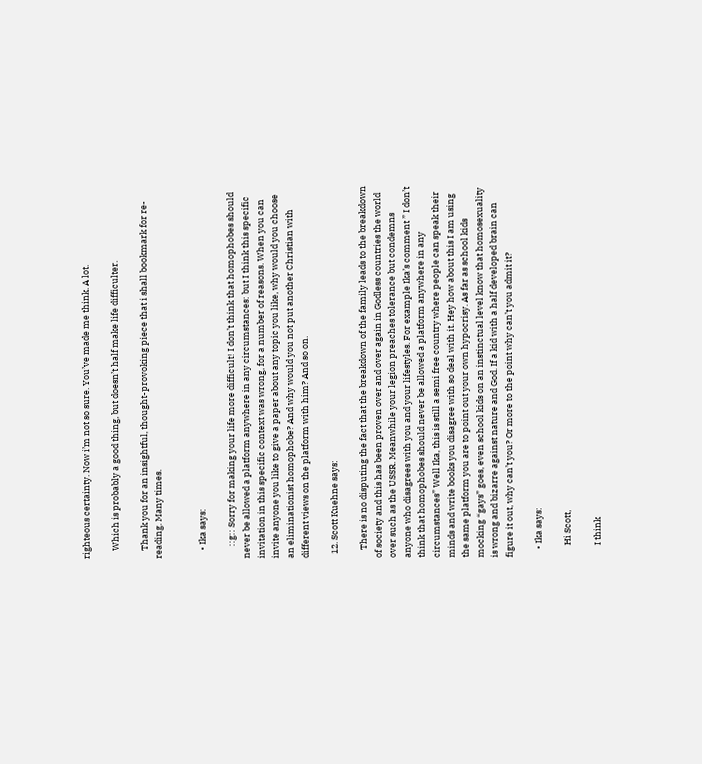righteous certainty. Now i’m not so sure. You’ve made me think. A lot.

    Which is probably a good thing, but doesn’t half make life difficulter.

    Thank you for an insightful, thought-provoking piece that i shall bookmark for re-reading. Many times.


    • Ika says:

      ::g:: Sorry for making your life more difficult! I don’t think that homophobes should never be allowed a platform anywhere in any circumstances: but I think this specific invitation in this specific context was wrong, for a number of reasons. When you can invite anyone you like to give a paper about any topic you like, why would you choose an eliminationist homophobe? And why would you not put another Christian with different views on the platform with him? And so on.

  12. Scott Kuehne says:

    There is no disputing the fact that the breakdown of the family leads to the breakdown of society and this has been proven over and over again in Godless countries the world over such as the USSR. Meanwhile your legion preaches tolerance but condemns anyone who disagrees with you and your lifestyles. For example Ika’s comment ” I don’t think that homophobes should never be allowed a platform anywhere in any circumstances” Well Ika, this is still a semi free country where people can speak their minds and write books you disagree with so deal with it. Hey how about this I am using the same platform you are to point out your own hypocrisy. As far as school kids mocking “gays” goes, even school kids on an instinctual level know that homosexuality is wrong and bizarre against nature and God. If a kid with a half developed brain can figure it out, why can’t you? Or more to the point why can’t you admit it?

    • Ika says:

      Hi Scott,

      I think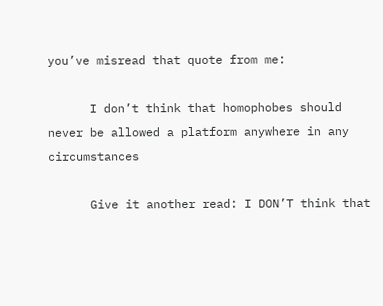you’ve misread that quote from me:

      I don’t think that homophobes should never be allowed a platform anywhere in any circumstances

      Give it another read: I DON’T think that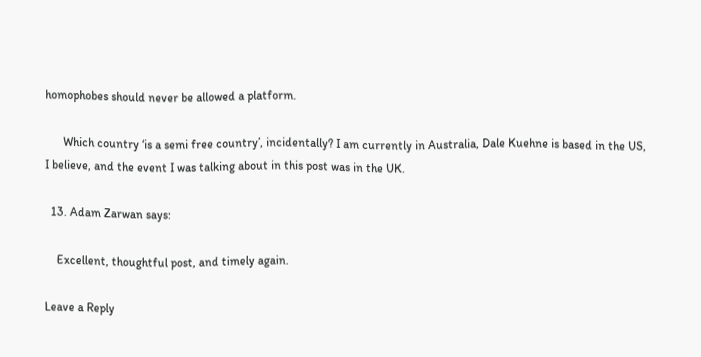homophobes should never be allowed a platform.

      Which country ‘is a semi free country’, incidentally? I am currently in Australia, Dale Kuehne is based in the US, I believe, and the event I was talking about in this post was in the UK.

  13. Adam Zarwan says:

    Excellent, thoughtful post, and timely again.

Leave a Reply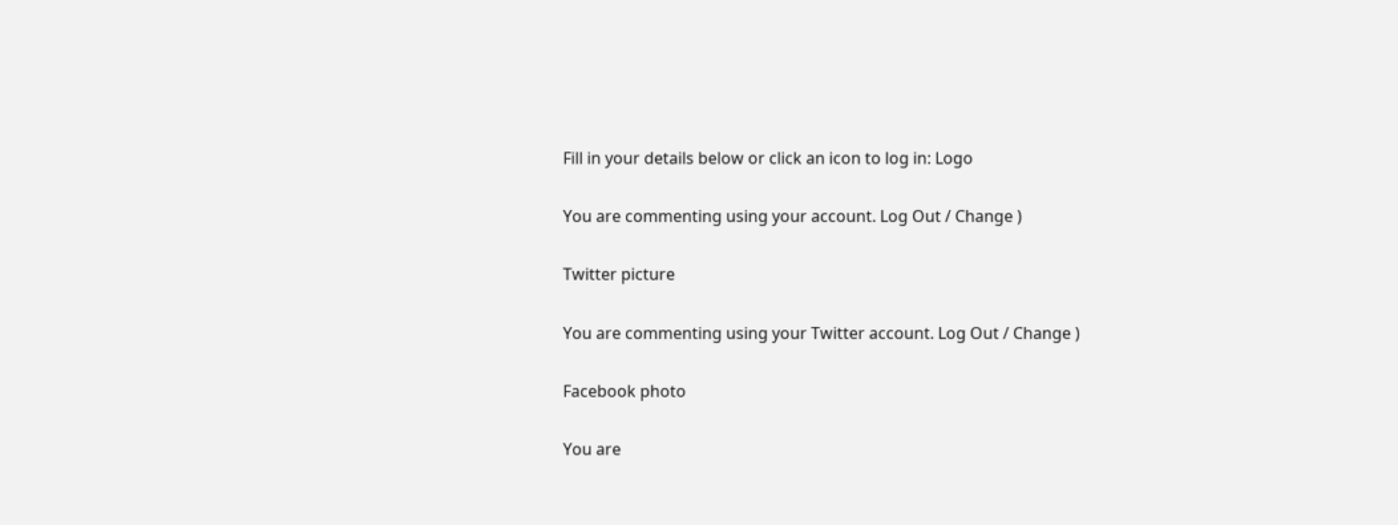Fill in your details below or click an icon to log in: Logo

You are commenting using your account. Log Out / Change )

Twitter picture

You are commenting using your Twitter account. Log Out / Change )

Facebook photo

You are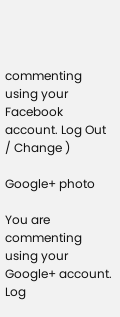commenting using your Facebook account. Log Out / Change )

Google+ photo

You are commenting using your Google+ account. Log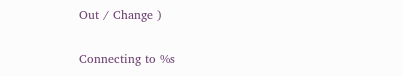Out / Change )

Connecting to %s